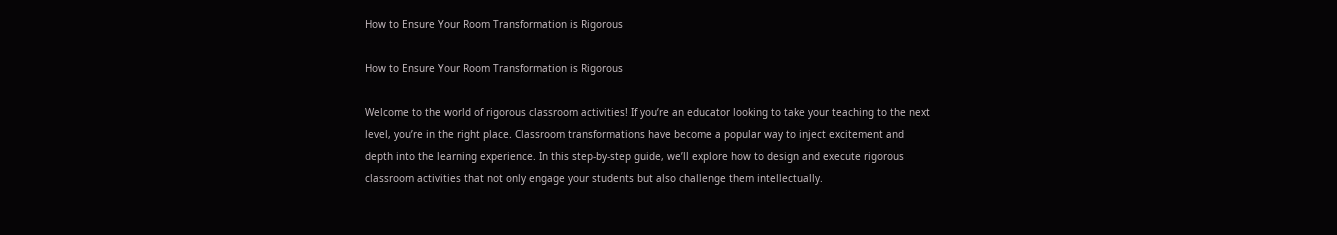How to Ensure Your Room Transformation is Rigorous

How to Ensure Your Room Transformation is Rigorous

Welcome to the world of rigorous classroom activities! If you’re an educator looking to take your teaching to the next level, you’re in the right place. Classroom transformations have become a popular way to inject excitement and depth into the learning experience. In this step-by-step guide, we’ll explore how to design and execute rigorous classroom activities that not only engage your students but also challenge them intellectually.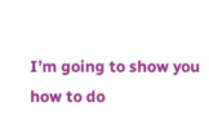I’m going to show you how to do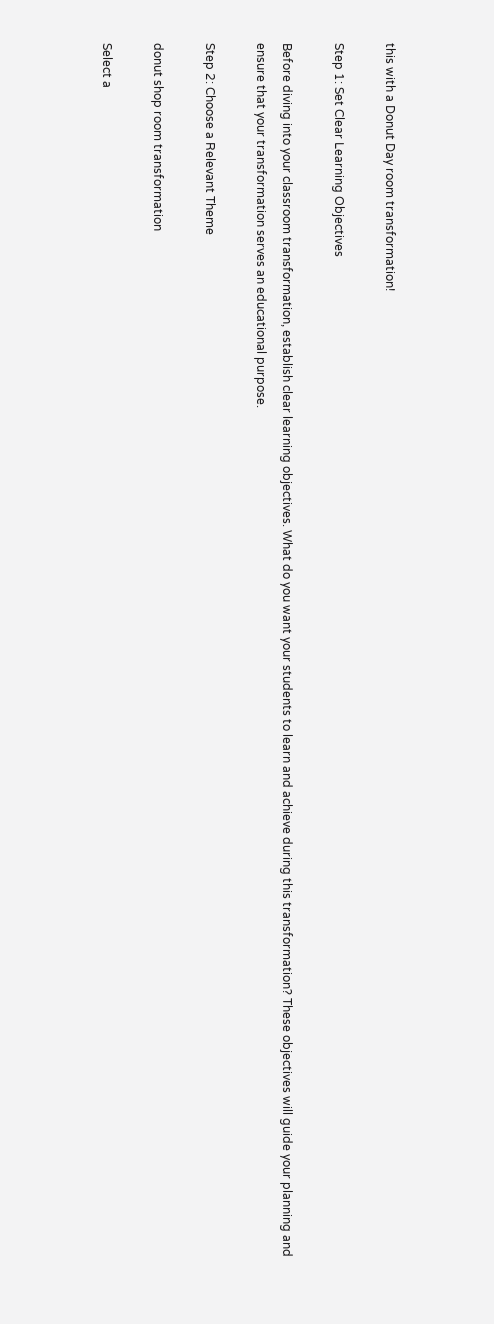this with a Donut Day room transformation!

Step 1: Set Clear Learning Objectives

Before diving into your classroom transformation, establish clear learning objectives. What do you want your students to learn and achieve during this transformation? These objectives will guide your planning and ensure that your transformation serves an educational purpose.

Step 2: Choose a Relevant Theme

donut shop room transformation

Select a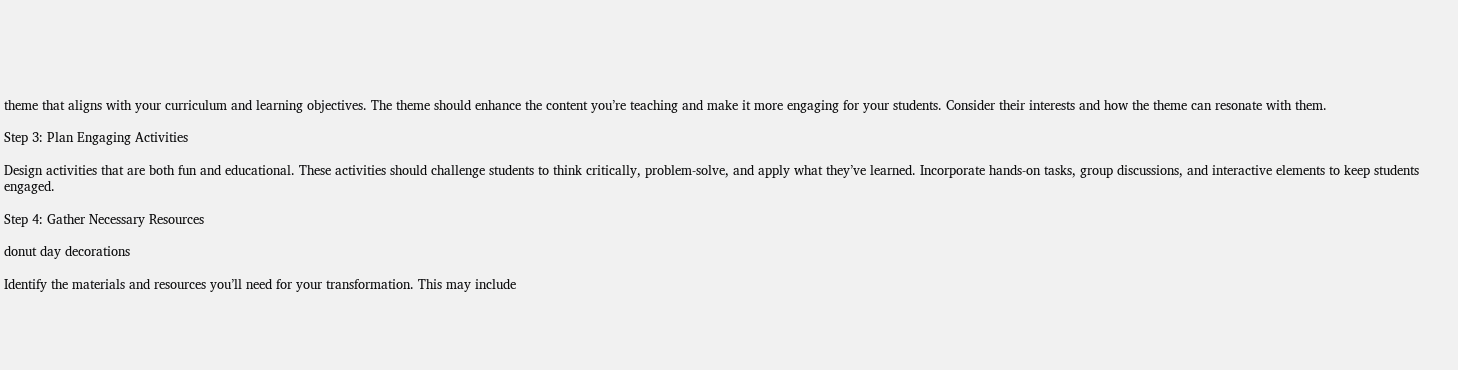theme that aligns with your curriculum and learning objectives. The theme should enhance the content you’re teaching and make it more engaging for your students. Consider their interests and how the theme can resonate with them.

Step 3: Plan Engaging Activities

Design activities that are both fun and educational. These activities should challenge students to think critically, problem-solve, and apply what they’ve learned. Incorporate hands-on tasks, group discussions, and interactive elements to keep students engaged.

Step 4: Gather Necessary Resources

donut day decorations

Identify the materials and resources you’ll need for your transformation. This may include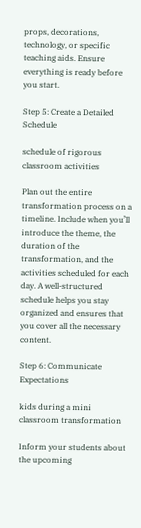props, decorations, technology, or specific teaching aids. Ensure everything is ready before you start.

Step 5: Create a Detailed Schedule

schedule of rigorous classroom activities

Plan out the entire transformation process on a timeline. Include when you’ll introduce the theme, the duration of the transformation, and the activities scheduled for each day. A well-structured schedule helps you stay organized and ensures that you cover all the necessary content.

Step 6: Communicate Expectations

kids during a mini classroom transformation

Inform your students about the upcoming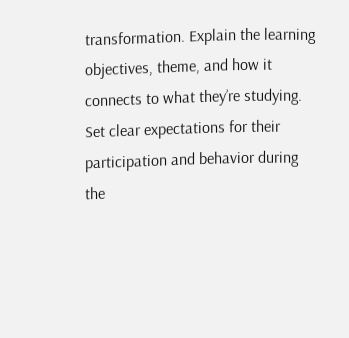transformation. Explain the learning objectives, theme, and how it connects to what they’re studying. Set clear expectations for their participation and behavior during the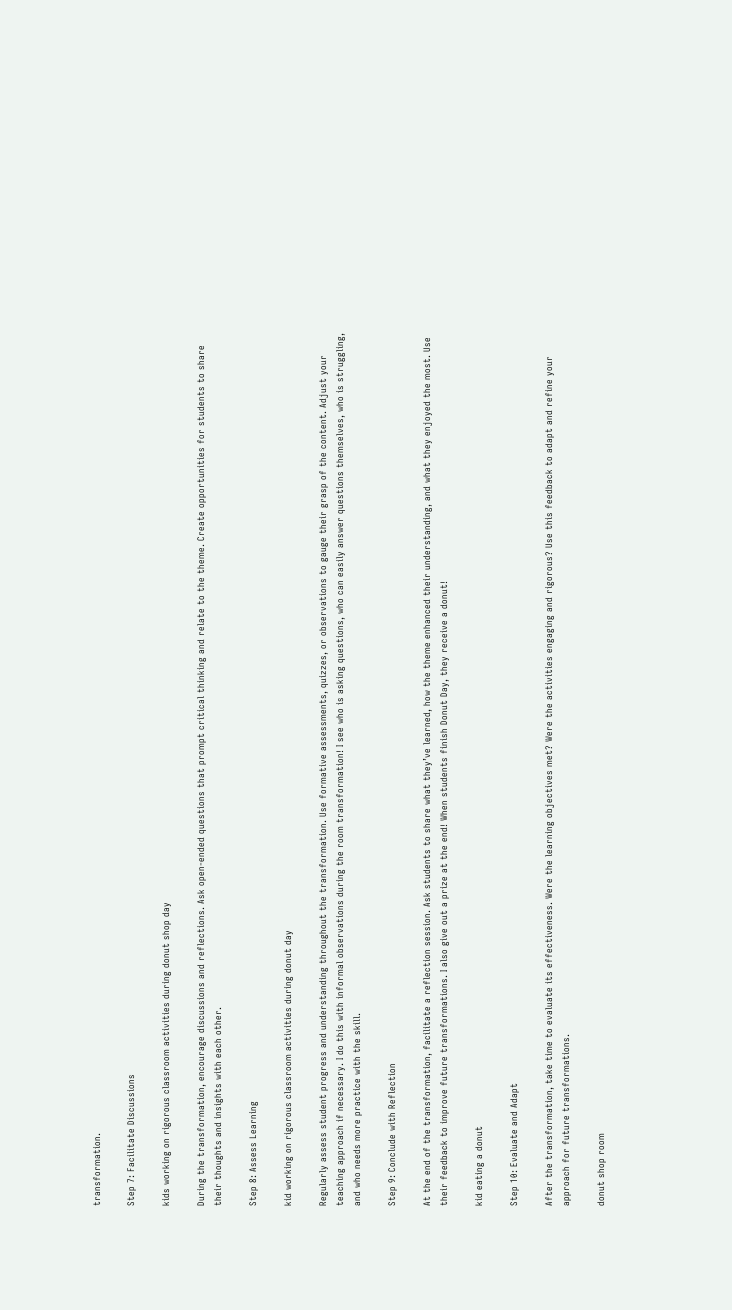transformation.

Step 7: Facilitate Discussions

kids working on rigorous classroom activities during donut shop day

During the transformation, encourage discussions and reflections. Ask open-ended questions that prompt critical thinking and relate to the theme. Create opportunities for students to share their thoughts and insights with each other.

Step 8: Assess Learning

kid working on rigorous classroom activities during donut day

Regularly assess student progress and understanding throughout the transformation. Use formative assessments, quizzes, or observations to gauge their grasp of the content. Adjust your teaching approach if necessary. I do this with informal observations during the room transformation! I see who is asking questions, who can easily answer questions themselves, who is struggling, and who needs more practice with the skill.

Step 9: Conclude with Reflection

At the end of the transformation, facilitate a reflection session. Ask students to share what they’ve learned, how the theme enhanced their understanding, and what they enjoyed the most. Use their feedback to improve future transformations. I also give out a prize at the end! When students finish Donut Day, they receive a donut!

kid eating a donut

Step 10: Evaluate and Adapt

After the transformation, take time to evaluate its effectiveness. Were the learning objectives met? Were the activities engaging and rigorous? Use this feedback to adapt and refine your approach for future transformations.

donut shop room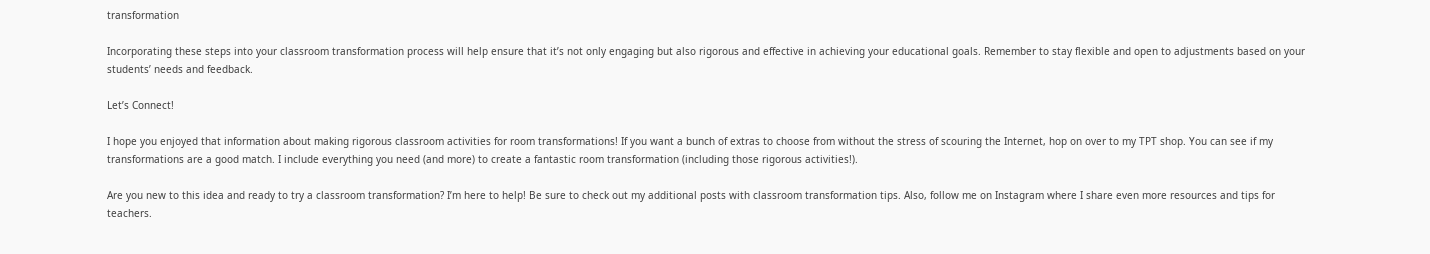transformation

Incorporating these steps into your classroom transformation process will help ensure that it’s not only engaging but also rigorous and effective in achieving your educational goals. Remember to stay flexible and open to adjustments based on your students’ needs and feedback.

Let’s Connect!

I hope you enjoyed that information about making rigorous classroom activities for room transformations! If you want a bunch of extras to choose from without the stress of scouring the Internet, hop on over to my TPT shop. You can see if my transformations are a good match. I include everything you need (and more) to create a fantastic room transformation (including those rigorous activities!).

Are you new to this idea and ready to try a classroom transformation? I’m here to help! Be sure to check out my additional posts with classroom transformation tips. Also, follow me on Instagram where I share even more resources and tips for teachers.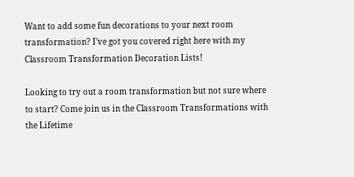Want to add some fun decorations to your next room transformation? I’ve got you covered right here with my Classroom Transformation Decoration Lists!

Looking to try out a room transformation but not sure where to start? Come join us in the Classroom Transformations with the Lifetime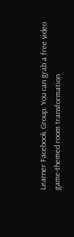Learner Facebook Group. You can grab a free video game-themed room transformation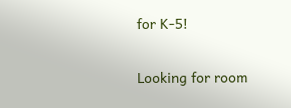for K-5!

Looking for room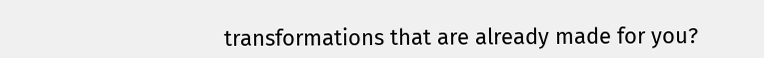transformations that are already made for you?